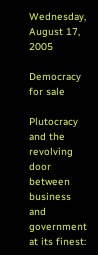Wednesday, August 17, 2005

Democracy for sale

Plutocracy and the revolving door between business and government at its finest: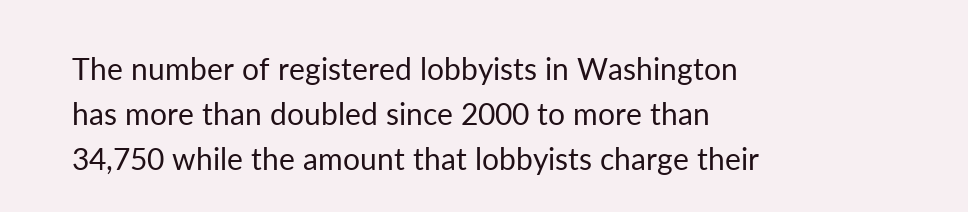The number of registered lobbyists in Washington has more than doubled since 2000 to more than 34,750 while the amount that lobbyists charge their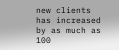new clients has increased by as much as 100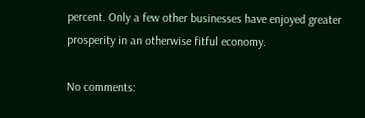percent. Only a few other businesses have enjoyed greater prosperity in an otherwise fitful economy.

No comments: